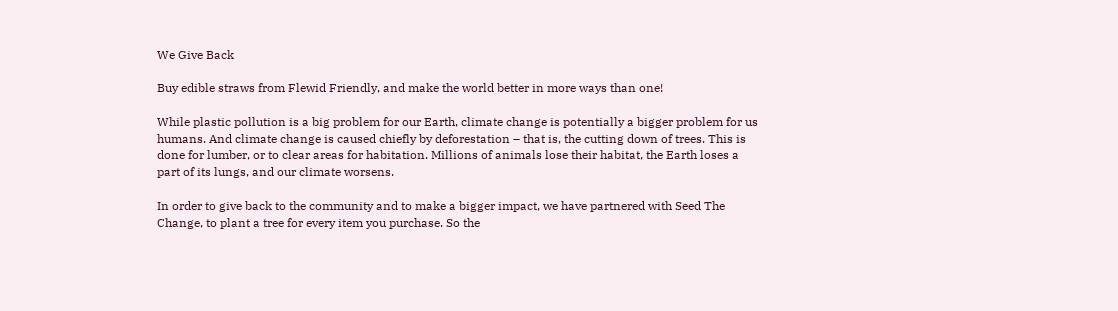We Give Back

Buy edible straws from Flewid Friendly, and make the world better in more ways than one!

While plastic pollution is a big problem for our Earth, climate change is potentially a bigger problem for us humans. And climate change is caused chiefly by deforestation – that is, the cutting down of trees. This is done for lumber, or to clear areas for habitation. Millions of animals lose their habitat, the Earth loses a part of its lungs, and our climate worsens.

In order to give back to the community and to make a bigger impact, we have partnered with Seed The Change, to plant a tree for every item you purchase. So the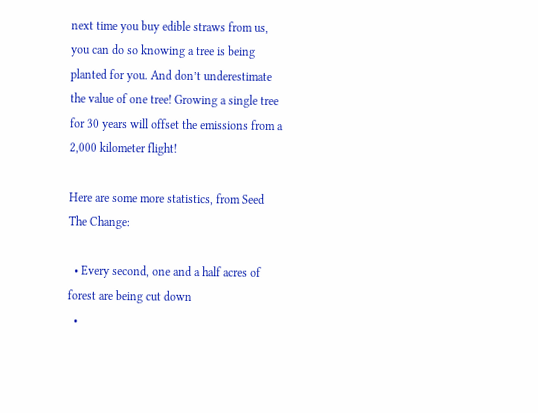next time you buy edible straws from us, you can do so knowing a tree is being planted for you. And don’t underestimate the value of one tree! Growing a single tree for 30 years will offset the emissions from a 2,000 kilometer flight!

Here are some more statistics, from Seed The Change:

  • Every second, one and a half acres of forest are being cut down
  •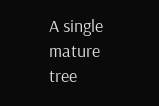A single mature tree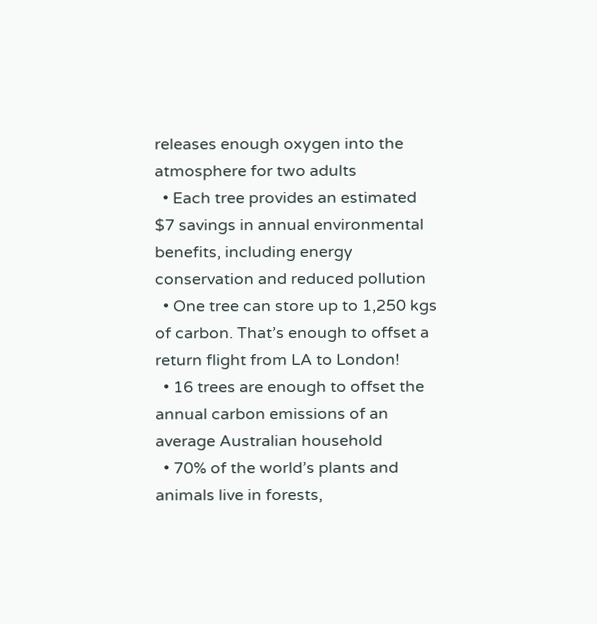releases enough oxygen into the atmosphere for two adults
  • Each tree provides an estimated $7 savings in annual environmental benefits, including energy conservation and reduced pollution
  • One tree can store up to 1,250 kgs of carbon. That’s enough to offset a return flight from LA to London!
  • 16 trees are enough to offset the annual carbon emissions of an average Australian household
  • 70% of the world’s plants and animals live in forests,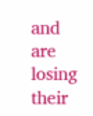and are losing their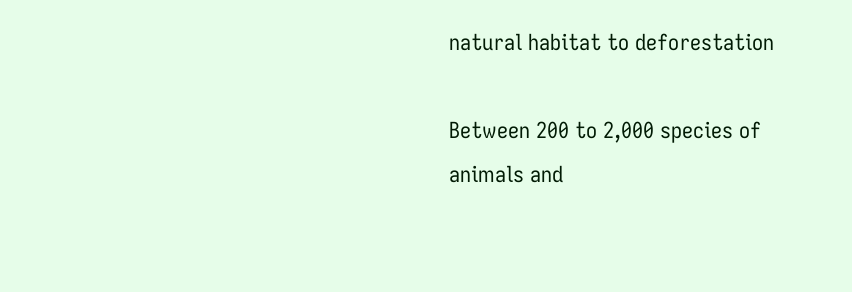natural habitat to deforestation

Between 200 to 2,000 species of animals and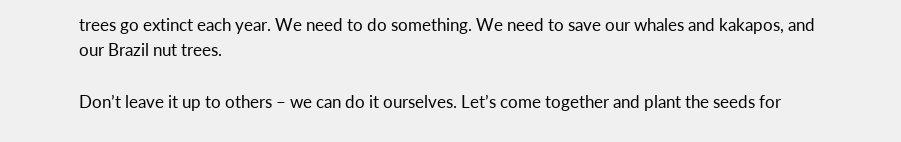trees go extinct each year. We need to do something. We need to save our whales and kakapos, and our Brazil nut trees.

Don’t leave it up to others – we can do it ourselves. Let’s come together and plant the seeds for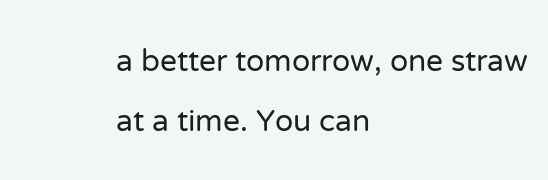a better tomorrow, one straw at a time. You can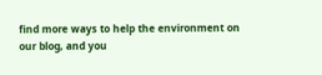find more ways to help the environment on our blog, and you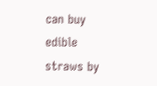can buy edible straws by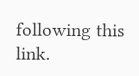following this link.